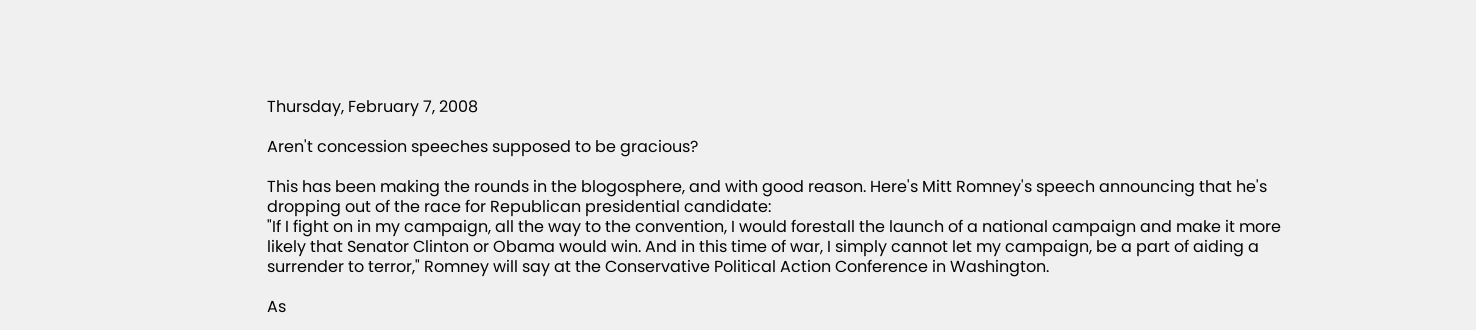Thursday, February 7, 2008

Aren't concession speeches supposed to be gracious?

This has been making the rounds in the blogosphere, and with good reason. Here's Mitt Romney's speech announcing that he's dropping out of the race for Republican presidential candidate:
"If I fight on in my campaign, all the way to the convention, I would forestall the launch of a national campaign and make it more likely that Senator Clinton or Obama would win. And in this time of war, I simply cannot let my campaign, be a part of aiding a surrender to terror," Romney will say at the Conservative Political Action Conference in Washington.

As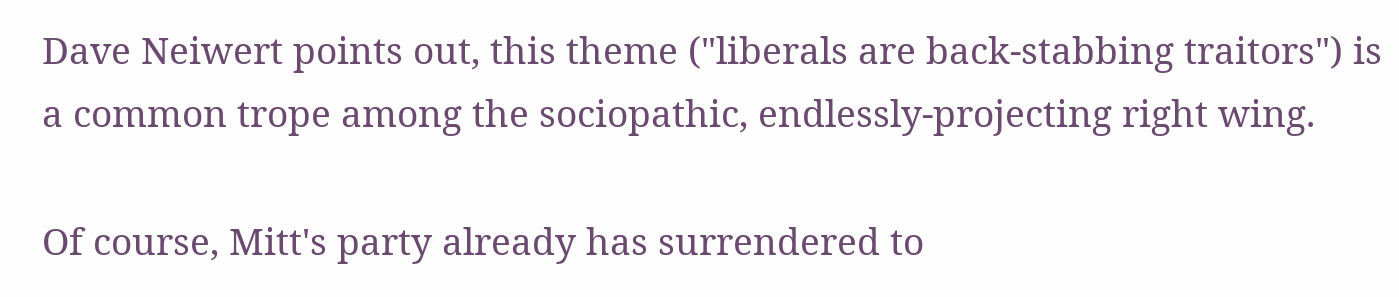Dave Neiwert points out, this theme ("liberals are back-stabbing traitors") is a common trope among the sociopathic, endlessly-projecting right wing.

Of course, Mitt's party already has surrendered to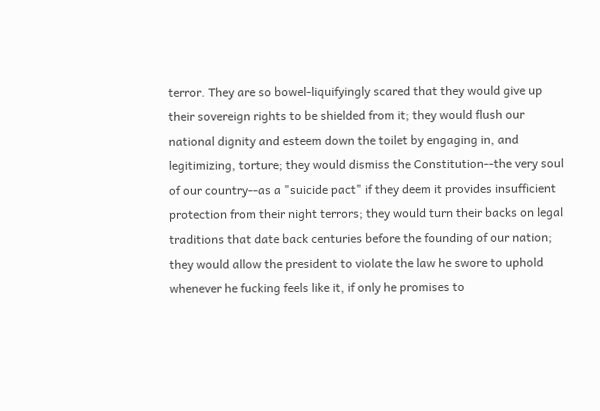terror. They are so bowel-liquifyingly scared that they would give up their sovereign rights to be shielded from it; they would flush our national dignity and esteem down the toilet by engaging in, and legitimizing, torture; they would dismiss the Constitution--the very soul of our country--as a "suicide pact" if they deem it provides insufficient protection from their night terrors; they would turn their backs on legal traditions that date back centuries before the founding of our nation; they would allow the president to violate the law he swore to uphold whenever he fucking feels like it, if only he promises to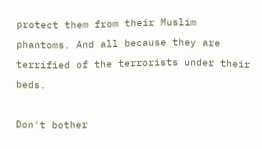protect them from their Muslim phantoms. And all because they are terrified of the terrorists under their beds.

Don't bother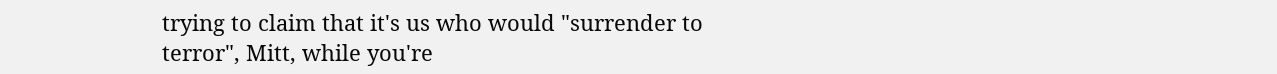trying to claim that it's us who would "surrender to terror", Mitt, while you're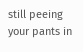still peeing your pants in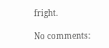fright.

No comments: